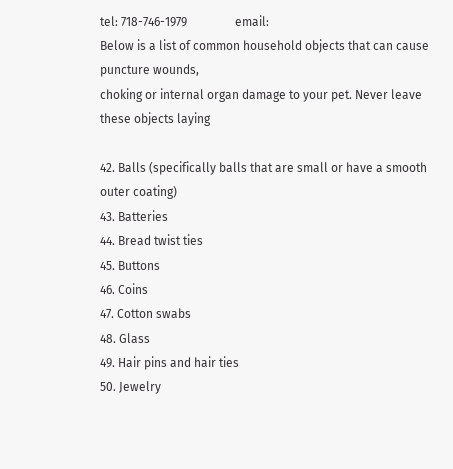tel: 718-746-1979                email:
Below is a list of common household objects that can cause puncture wounds,
choking or internal organ damage to your pet. Never leave these objects laying

42. Balls (specifically balls that are small or have a smooth outer coating)
43. Batteries
44. Bread twist ties
45. Buttons
46. Coins
47. Cotton swabs
48. Glass
49. Hair pins and hair ties
50. Jewelry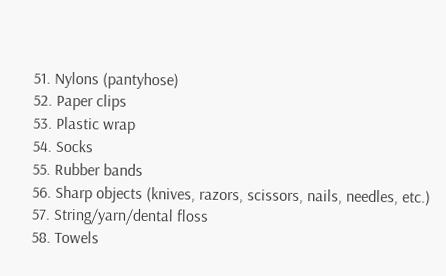51. Nylons (pantyhose)
52. Paper clips
53. Plastic wrap
54. Socks
55. Rubber bands
56. Sharp objects (knives, razors, scissors, nails, needles, etc.)
57. String/yarn/dental floss
58. Towels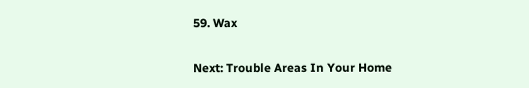59. Wax

Next: Trouble Areas In Your Home